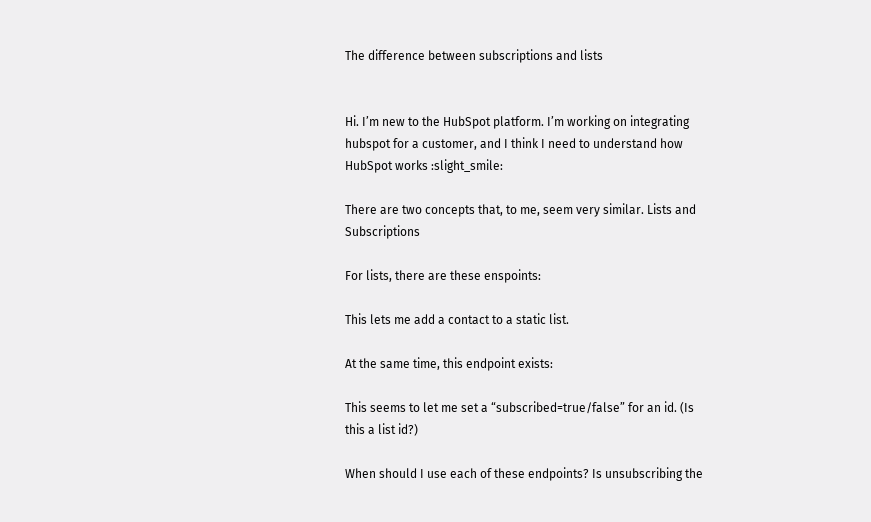The difference between subscriptions and lists


Hi. I’m new to the HubSpot platform. I’m working on integrating hubspot for a customer, and I think I need to understand how HubSpot works :slight_smile:

There are two concepts that, to me, seem very similar. Lists and Subscriptions

For lists, there are these enspoints:

This lets me add a contact to a static list.

At the same time, this endpoint exists:

This seems to let me set a “subscribed=true/false” for an id. (Is this a list id?)

When should I use each of these endpoints? Is unsubscribing the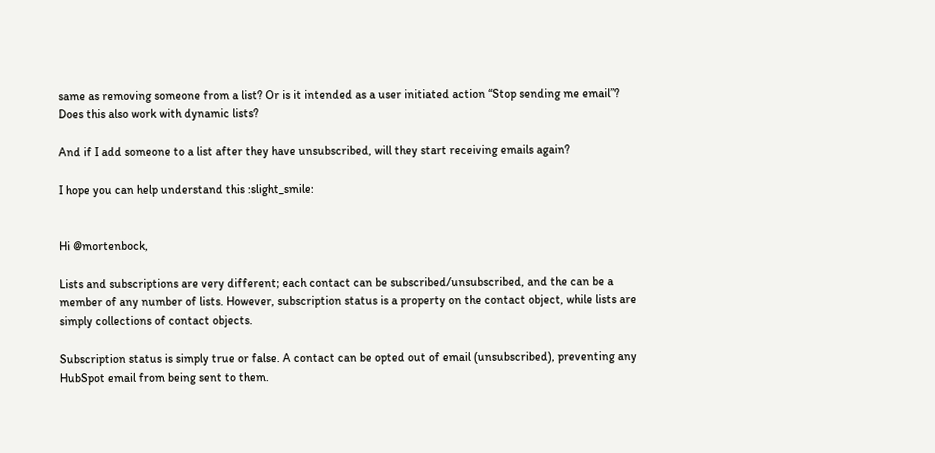same as removing someone from a list? Or is it intended as a user initiated action “Stop sending me email”? Does this also work with dynamic lists?

And if I add someone to a list after they have unsubscribed, will they start receiving emails again?

I hope you can help understand this :slight_smile:


Hi @mortenbock,

Lists and subscriptions are very different; each contact can be subscribed/unsubscribed, and the can be a member of any number of lists. However, subscription status is a property on the contact object, while lists are simply collections of contact objects.

Subscription status is simply true or false. A contact can be opted out of email (unsubscribed), preventing any HubSpot email from being sent to them.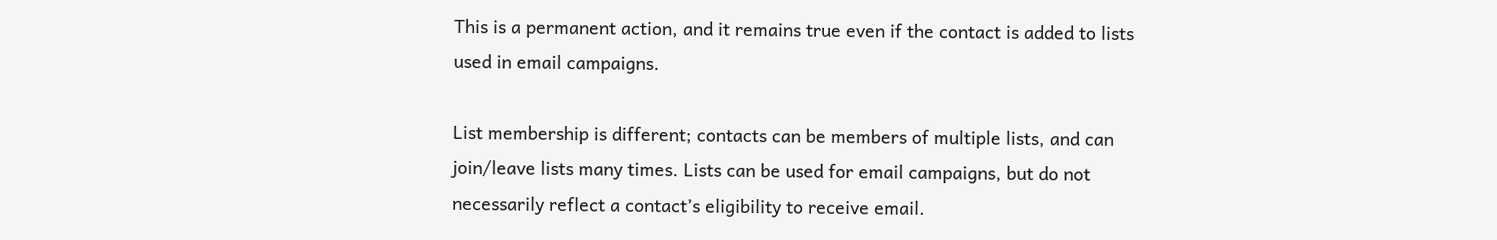This is a permanent action, and it remains true even if the contact is added to lists used in email campaigns.

List membership is different; contacts can be members of multiple lists, and can join/leave lists many times. Lists can be used for email campaigns, but do not necessarily reflect a contact’s eligibility to receive email.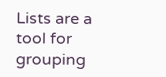Lists are a tool for grouping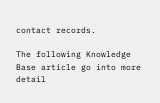contact records.

The following Knowledge Base article go into more detail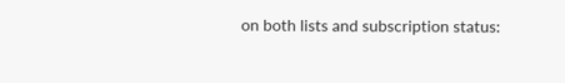on both lists and subscription status: